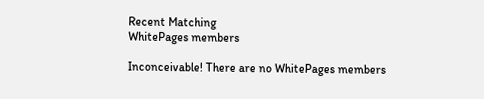Recent Matching
WhitePages members

Inconceivable! There are no WhitePages members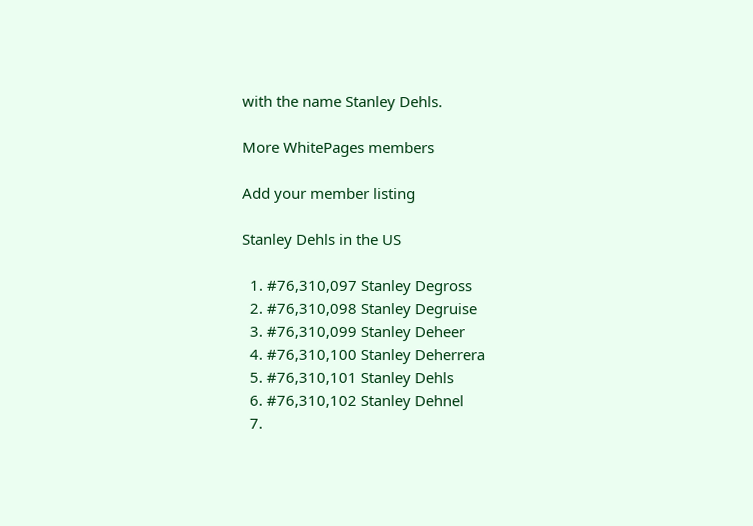with the name Stanley Dehls.

More WhitePages members

Add your member listing

Stanley Dehls in the US

  1. #76,310,097 Stanley Degross
  2. #76,310,098 Stanley Degruise
  3. #76,310,099 Stanley Deheer
  4. #76,310,100 Stanley Deherrera
  5. #76,310,101 Stanley Dehls
  6. #76,310,102 Stanley Dehnel
  7.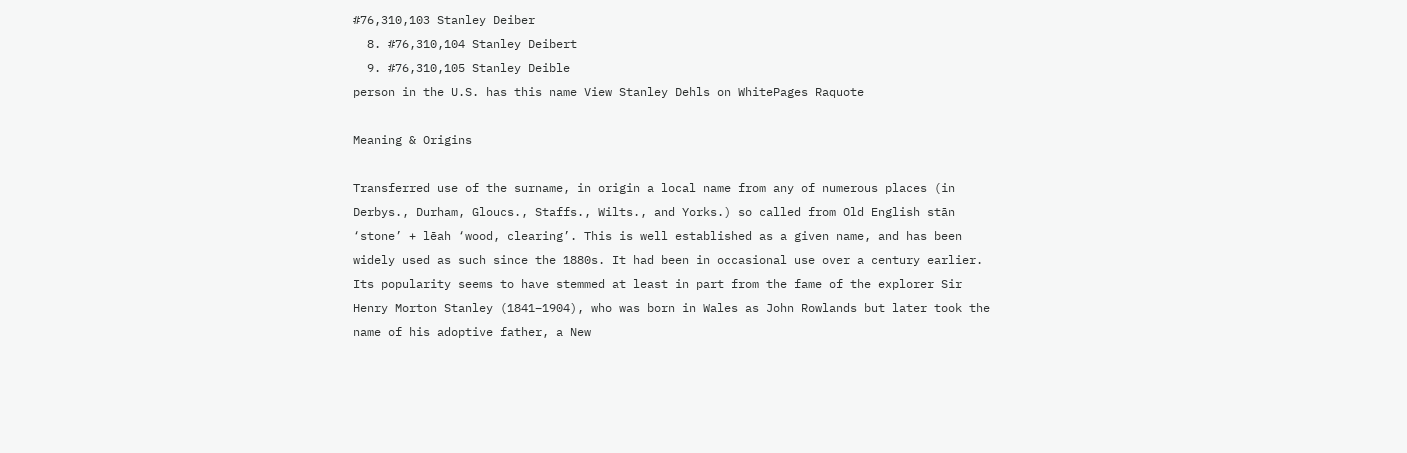#76,310,103 Stanley Deiber
  8. #76,310,104 Stanley Deibert
  9. #76,310,105 Stanley Deible
person in the U.S. has this name View Stanley Dehls on WhitePages Raquote

Meaning & Origins

Transferred use of the surname, in origin a local name from any of numerous places (in Derbys., Durham, Gloucs., Staffs., Wilts., and Yorks.) so called from Old English stān ‘stone’ + lēah ‘wood, clearing’. This is well established as a given name, and has been widely used as such since the 1880s. It had been in occasional use over a century earlier. Its popularity seems to have stemmed at least in part from the fame of the explorer Sir Henry Morton Stanley (1841–1904), who was born in Wales as John Rowlands but later took the name of his adoptive father, a New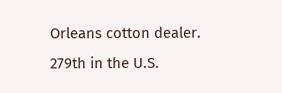Orleans cotton dealer.
279th in the U.S.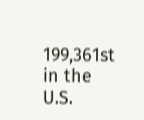199,361st in the U.S.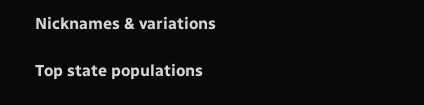Nicknames & variations

Top state populations